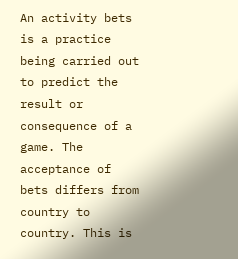An activity bets is a practice being carried out to predict the result or consequence of a game. The acceptance of bets differs from country to country. This is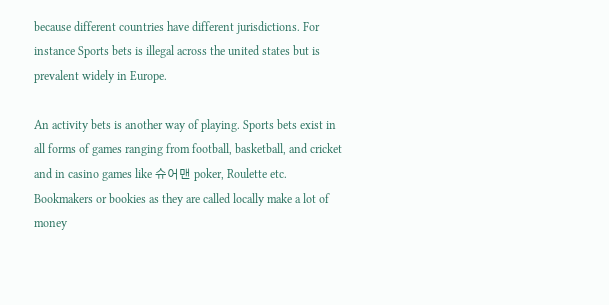because different countries have different jurisdictions. For instance Sports bets is illegal across the united states but is prevalent widely in Europe.

An activity bets is another way of playing. Sports bets exist in all forms of games ranging from football, basketball, and cricket and in casino games like 슈어맨 poker, Roulette etc. Bookmakers or bookies as they are called locally make a lot of money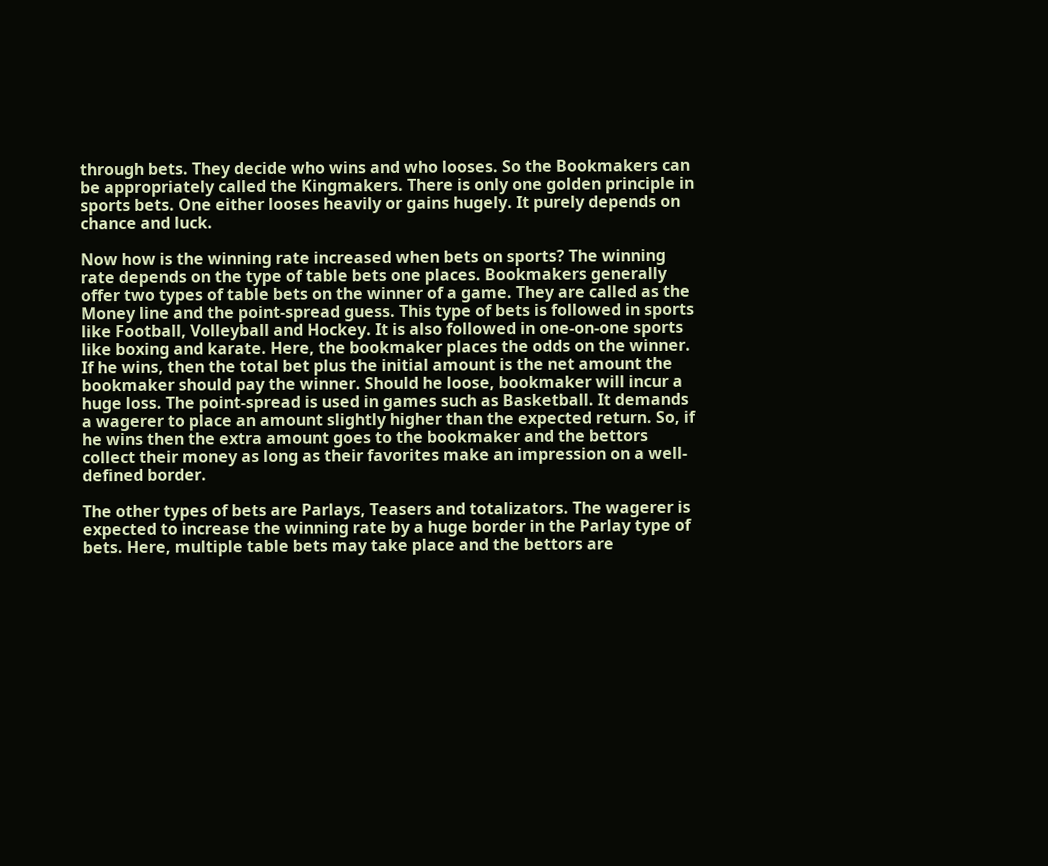through bets. They decide who wins and who looses. So the Bookmakers can be appropriately called the Kingmakers. There is only one golden principle in sports bets. One either looses heavily or gains hugely. It purely depends on chance and luck.

Now how is the winning rate increased when bets on sports? The winning rate depends on the type of table bets one places. Bookmakers generally offer two types of table bets on the winner of a game. They are called as the Money line and the point-spread guess. This type of bets is followed in sports like Football, Volleyball and Hockey. It is also followed in one-on-one sports like boxing and karate. Here, the bookmaker places the odds on the winner. If he wins, then the total bet plus the initial amount is the net amount the bookmaker should pay the winner. Should he loose, bookmaker will incur a huge loss. The point-spread is used in games such as Basketball. It demands a wagerer to place an amount slightly higher than the expected return. So, if he wins then the extra amount goes to the bookmaker and the bettors collect their money as long as their favorites make an impression on a well-defined border.

The other types of bets are Parlays, Teasers and totalizators. The wagerer is expected to increase the winning rate by a huge border in the Parlay type of bets. Here, multiple table bets may take place and the bettors are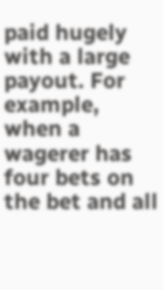paid hugely with a large payout. For example, when a wagerer has four bets on the bet and all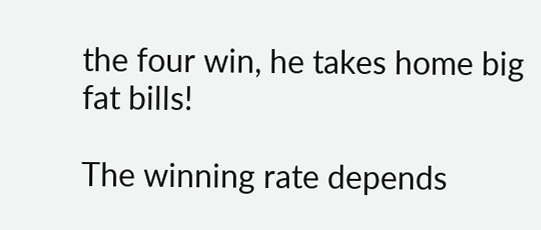the four win, he takes home big fat bills!

The winning rate depends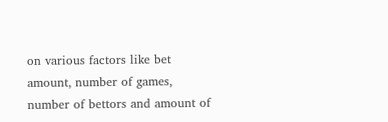on various factors like bet amount, number of games, number of bettors and amount of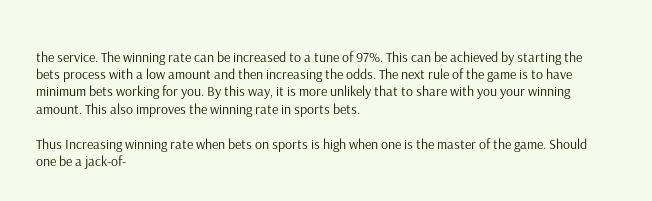the service. The winning rate can be increased to a tune of 97%. This can be achieved by starting the bets process with a low amount and then increasing the odds. The next rule of the game is to have minimum bets working for you. By this way, it is more unlikely that to share with you your winning amount. This also improves the winning rate in sports bets.

Thus Increasing winning rate when bets on sports is high when one is the master of the game. Should one be a jack-of-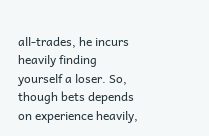all-trades, he incurs heavily finding yourself a loser. So, though bets depends on experience heavily,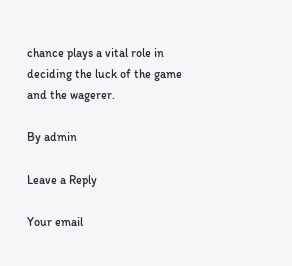chance plays a vital role in deciding the luck of the game and the wagerer.

By admin

Leave a Reply

Your email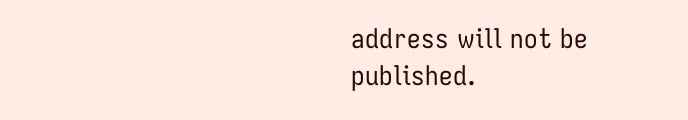address will not be published.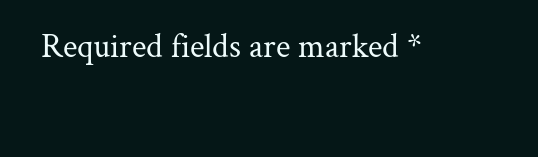Required fields are marked *